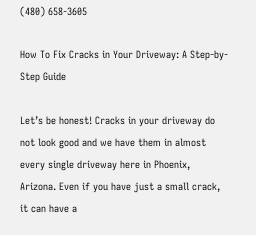(480) 658-3605

How To Fix Cracks in Your Driveway: A Step-by-Step Guide

Let’s be honest! Cracks in your driveway do not look good and we have them in almost every single driveway here in Phoenix, Arizona. Even if you have just a small crack, it can have a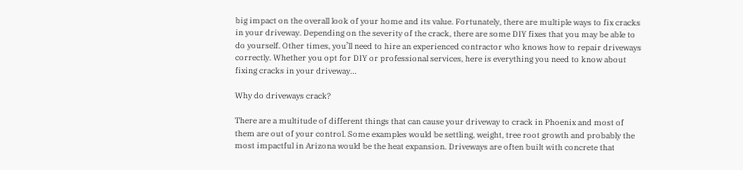big impact on the overall look of your home and its value. Fortunately, there are multiple ways to fix cracks in your driveway. Depending on the severity of the crack, there are some DIY fixes that you may be able to do yourself. Other times, you’ll need to hire an experienced contractor who knows how to repair driveways correctly. Whether you opt for DIY or professional services, here is everything you need to know about fixing cracks in your driveway…

Why do driveways crack?

There are a multitude of different things that can cause your driveway to crack in Phoenix and most of them are out of your control. Some examples would be settling, weight, tree root growth and probably the most impactful in Arizona would be the heat expansion. Driveways are often built with concrete that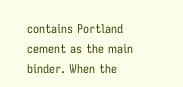contains Portland cement as the main binder. When the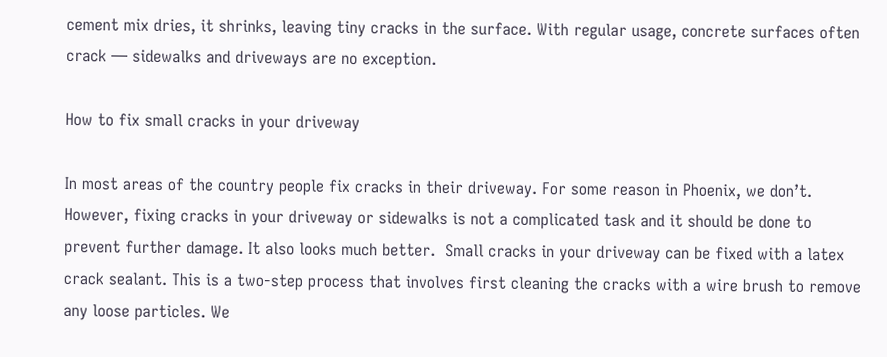cement mix dries, it shrinks, leaving tiny cracks in the surface. With regular usage, concrete surfaces often crack — sidewalks and driveways are no exception.

How to fix small cracks in your driveway

In most areas of the country people fix cracks in their driveway. For some reason in Phoenix, we don’t. However, fixing cracks in your driveway or sidewalks is not a complicated task and it should be done to prevent further damage. It also looks much better.  Small cracks in your driveway can be fixed with a latex crack sealant. This is a two-step process that involves first cleaning the cracks with a wire brush to remove any loose particles. We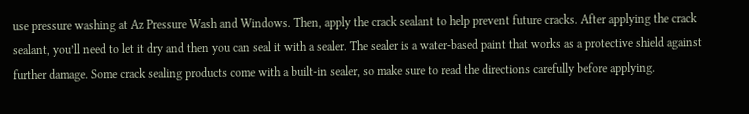use pressure washing at Az Pressure Wash and Windows. Then, apply the crack sealant to help prevent future cracks. After applying the crack sealant, you’ll need to let it dry and then you can seal it with a sealer. The sealer is a water-based paint that works as a protective shield against further damage. Some crack sealing products come with a built-in sealer, so make sure to read the directions carefully before applying.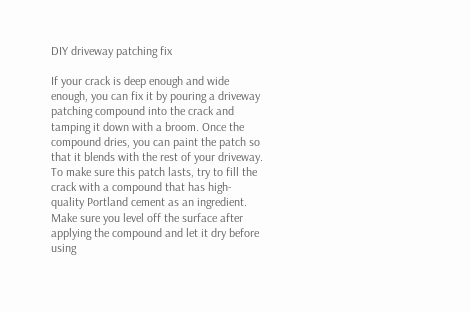DIY driveway patching fix

If your crack is deep enough and wide enough, you can fix it by pouring a driveway patching compound into the crack and tamping it down with a broom. Once the compound dries, you can paint the patch so that it blends with the rest of your driveway. To make sure this patch lasts, try to fill the crack with a compound that has high-quality Portland cement as an ingredient. Make sure you level off the surface after applying the compound and let it dry before using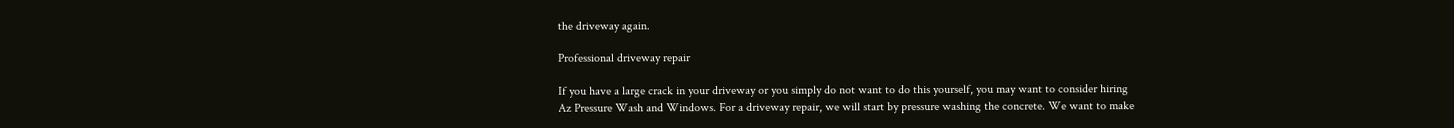the driveway again.

Professional driveway repair

If you have a large crack in your driveway or you simply do not want to do this yourself, you may want to consider hiring Az Pressure Wash and Windows. For a driveway repair, we will start by pressure washing the concrete. We want to make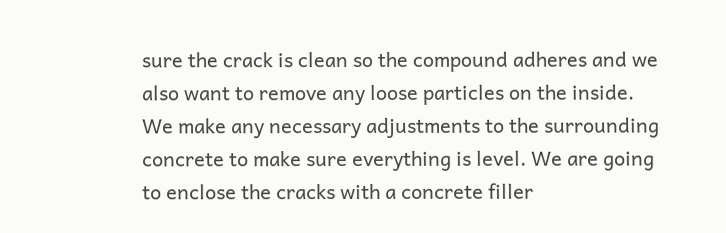sure the crack is clean so the compound adheres and we also want to remove any loose particles on the inside. We make any necessary adjustments to the surrounding concrete to make sure everything is level. We are going to enclose the cracks with a concrete filler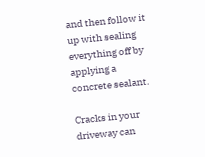and then follow it up with sealing everything off by applying a concrete sealant.

Cracks in your driveway can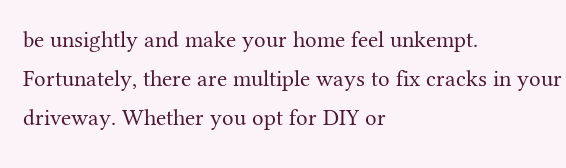be unsightly and make your home feel unkempt. Fortunately, there are multiple ways to fix cracks in your driveway. Whether you opt for DIY or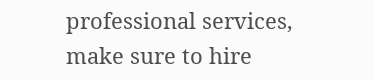professional services, make sure to hire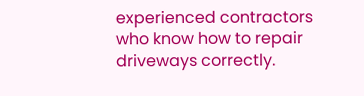experienced contractors who know how to repair driveways correctly.